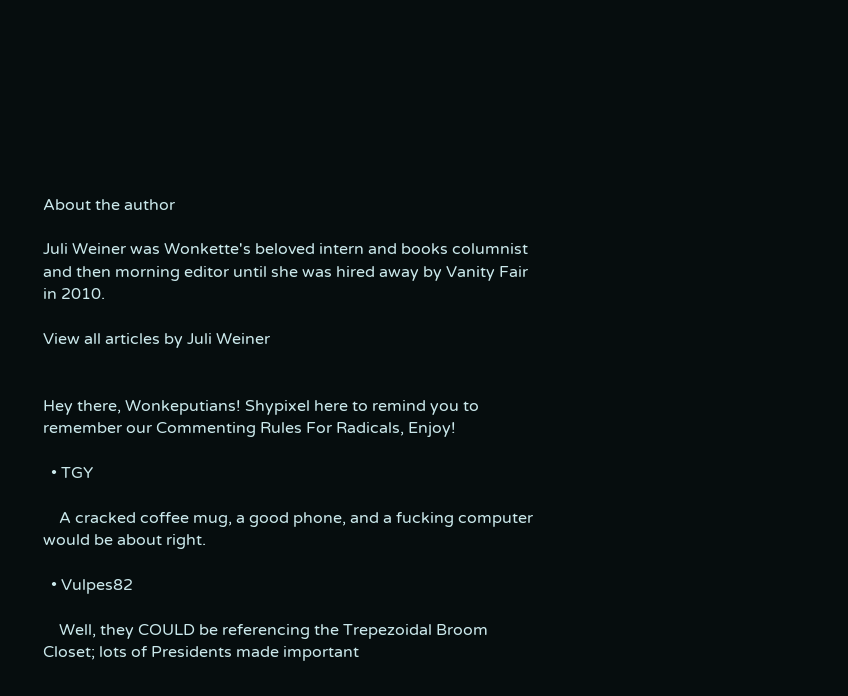About the author

Juli Weiner was Wonkette's beloved intern and books columnist and then morning editor until she was hired away by Vanity Fair in 2010.

View all articles by Juli Weiner


Hey there, Wonkeputians! Shypixel here to remind you to remember our Commenting Rules For Radicals, Enjoy!

  • TGY

    A cracked coffee mug, a good phone, and a fucking computer would be about right.

  • Vulpes82

    Well, they COULD be referencing the Trepezoidal Broom Closet; lots of Presidents made important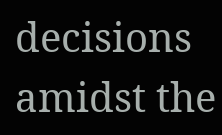decisions amidst the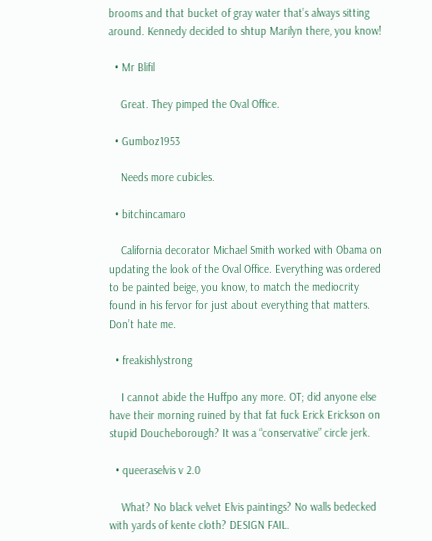brooms and that bucket of gray water that’s always sitting around. Kennedy decided to shtup Marilyn there, you know!

  • Mr Blifil

    Great. They pimped the Oval Office.

  • Gumboz1953

    Needs more cubicles.

  • bitchincamaro

    California decorator Michael Smith worked with Obama on updating the look of the Oval Office. Everything was ordered to be painted beige, you know, to match the mediocrity found in his fervor for just about everything that matters. Don’t hate me.

  • freakishlystrong

    I cannot abide the Huffpo any more. OT; did anyone else have their morning ruined by that fat fuck Erick Erickson on stupid Doucheborough? It was a “conservative” circle jerk.

  • queeraselvis v 2.0

    What? No black velvet Elvis paintings? No walls bedecked with yards of kente cloth? DESIGN FAIL.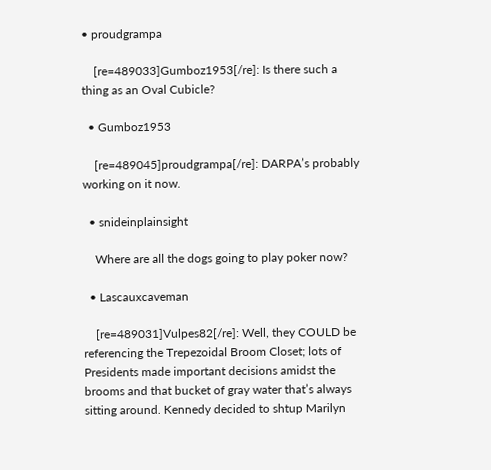• proudgrampa

    [re=489033]Gumboz1953[/re]: Is there such a thing as an Oval Cubicle?

  • Gumboz1953

    [re=489045]proudgrampa[/re]: DARPA’s probably working on it now.

  • snideinplainsight

    Where are all the dogs going to play poker now?

  • Lascauxcaveman

    [re=489031]Vulpes82[/re]: Well, they COULD be referencing the Trepezoidal Broom Closet; lots of Presidents made important decisions amidst the brooms and that bucket of gray water that’s always sitting around. Kennedy decided to shtup Marilyn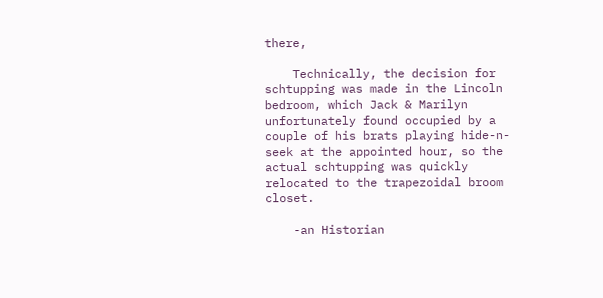there,

    Technically, the decision for schtupping was made in the Lincoln bedroom, which Jack & Marilyn unfortunately found occupied by a couple of his brats playing hide-n-seek at the appointed hour, so the actual schtupping was quickly relocated to the trapezoidal broom closet.

    -an Historian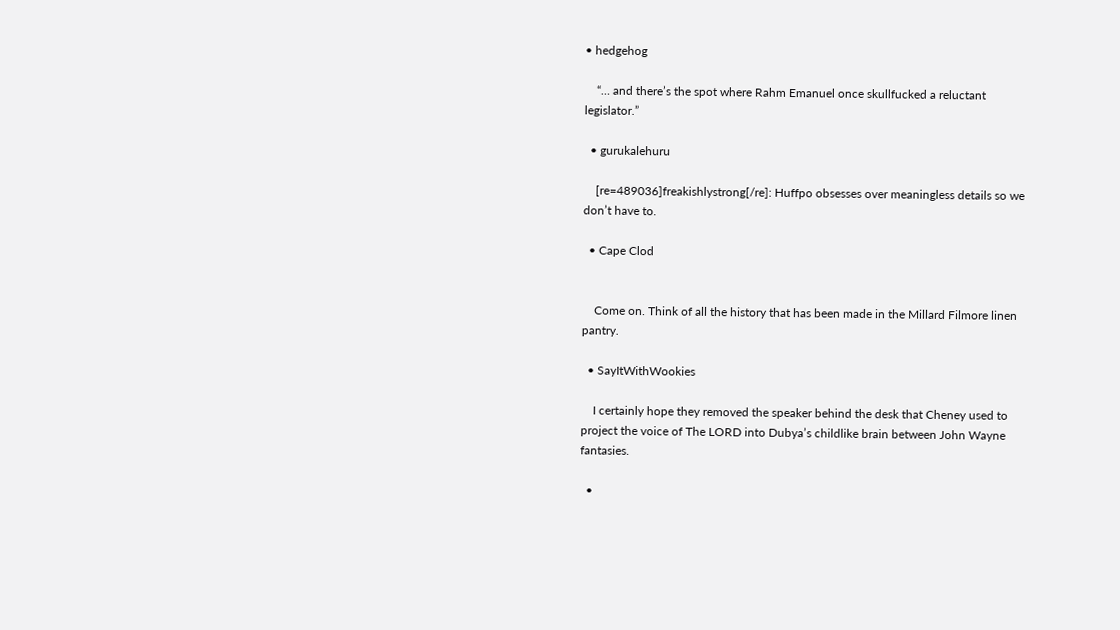• hedgehog

    “… and there’s the spot where Rahm Emanuel once skullfucked a reluctant legislator.”

  • gurukalehuru

    [re=489036]freakishlystrong[/re]: Huffpo obsesses over meaningless details so we don’t have to.

  • Cape Clod


    Come on. Think of all the history that has been made in the Millard Filmore linen pantry.

  • SayItWithWookies

    I certainly hope they removed the speaker behind the desk that Cheney used to project the voice of The LORD into Dubya’s childlike brain between John Wayne fantasies.

  •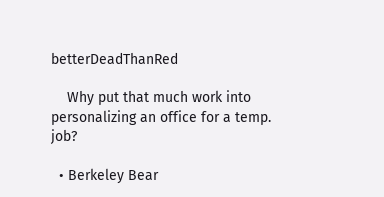betterDeadThanRed

    Why put that much work into personalizing an office for a temp. job?

  • Berkeley Bear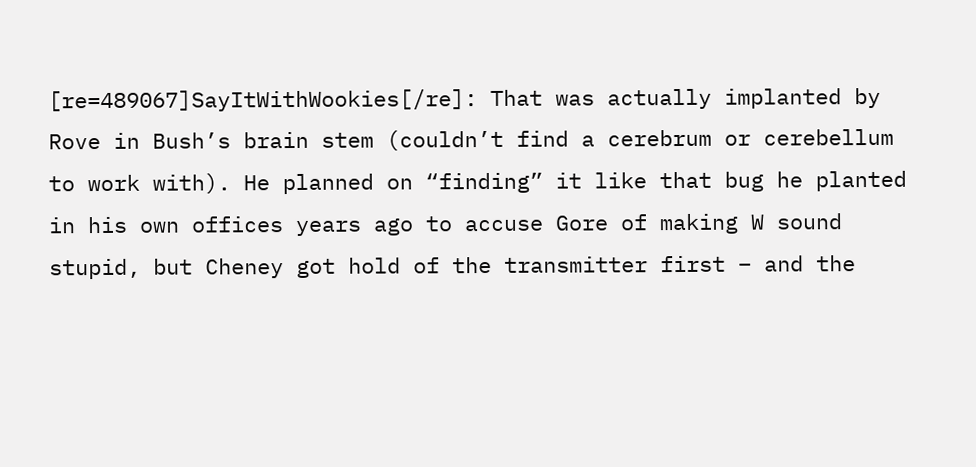[re=489067]SayItWithWookies[/re]: That was actually implanted by Rove in Bush’s brain stem (couldn’t find a cerebrum or cerebellum to work with). He planned on “finding” it like that bug he planted in his own offices years ago to accuse Gore of making W sound stupid, but Cheney got hold of the transmitter first – and the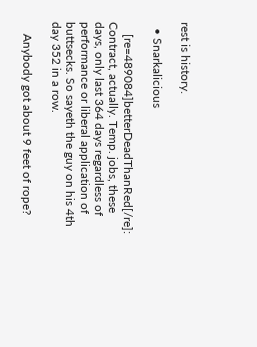rest is history.

  • Snarkalicious

    [re=489084]betterDeadThanRed[/re]: Contract, actually. Temp. jobs, these days, only last 364 days regardless of performance or liberal application of buttsecks. So sayeth the guy on his 4th day 352 in a row.

    Anybody got about 9 feet of rope?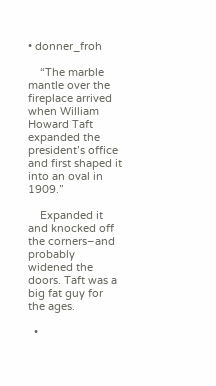• donner_froh

    “The marble mantle over the fireplace arrived when William Howard Taft expanded the president’s office and first shaped it into an oval in 1909.”

    Expanded it and knocked off the corners–and probably widened the doors. Taft was a big fat guy for the ages.

  •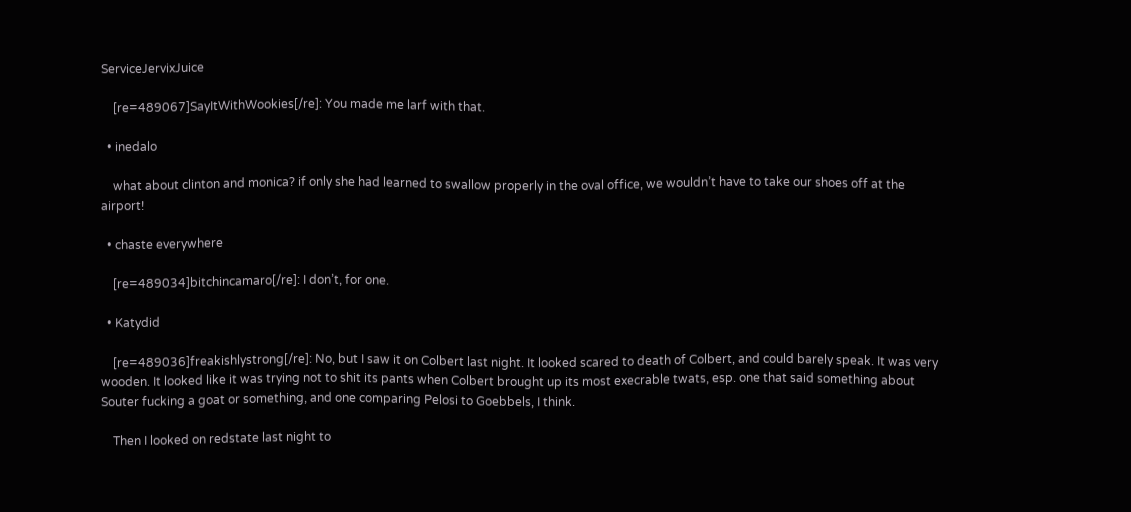ServiceJervixJuice

    [re=489067]SayItWithWookies[/re]: You made me larf with that.

  • inedalo

    what about clinton and monica? if only she had learned to swallow properly in the oval office, we wouldn’t have to take our shoes off at the airport!

  • chaste everywhere

    [re=489034]bitchincamaro[/re]: I don’t, for one.

  • Katydid

    [re=489036]freakishlystrong[/re]: No, but I saw it on Colbert last night. It looked scared to death of Colbert, and could barely speak. It was very wooden. It looked like it was trying not to shit its pants when Colbert brought up its most execrable twats, esp. one that said something about Souter fucking a goat or something, and one comparing Pelosi to Goebbels, I think.

    Then I looked on redstate last night to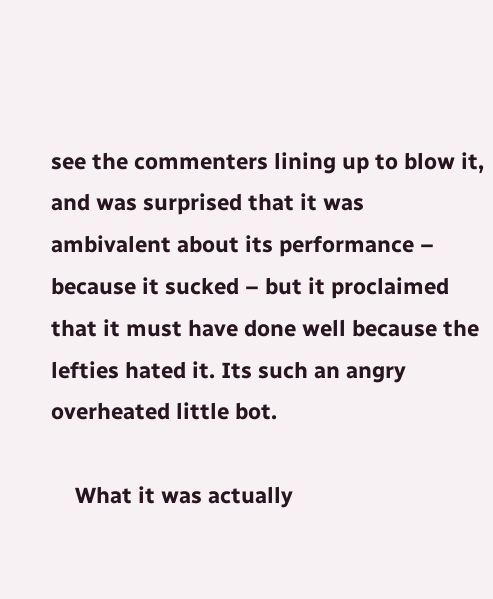see the commenters lining up to blow it, and was surprised that it was ambivalent about its performance – because it sucked – but it proclaimed that it must have done well because the lefties hated it. Its such an angry overheated little bot.

    What it was actually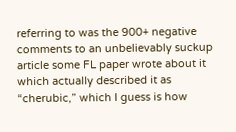referring to was the 900+ negative comments to an unbelievably suckup article some FL paper wrote about it which actually described it as “cherubic,” which I guess is how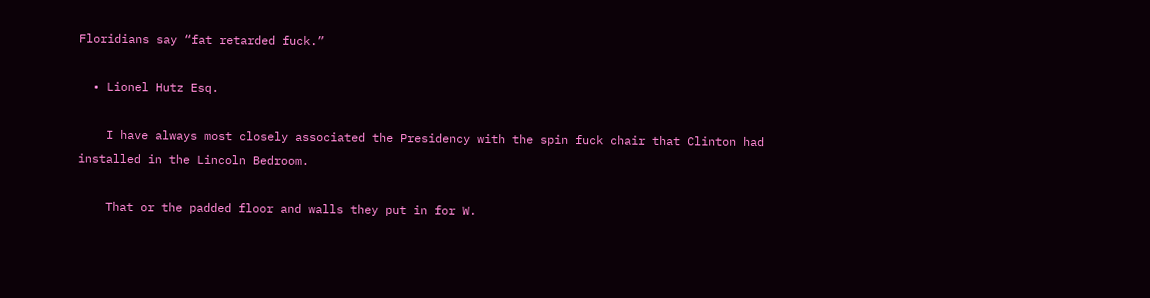Floridians say “fat retarded fuck.”

  • Lionel Hutz Esq.

    I have always most closely associated the Presidency with the spin fuck chair that Clinton had installed in the Lincoln Bedroom.

    That or the padded floor and walls they put in for W.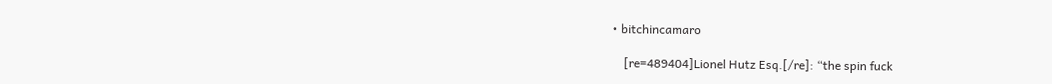• bitchincamaro

    [re=489404]Lionel Hutz Esq.[/re]: “the spin fuck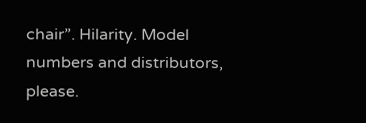chair”. Hilarity. Model numbers and distributors, please.